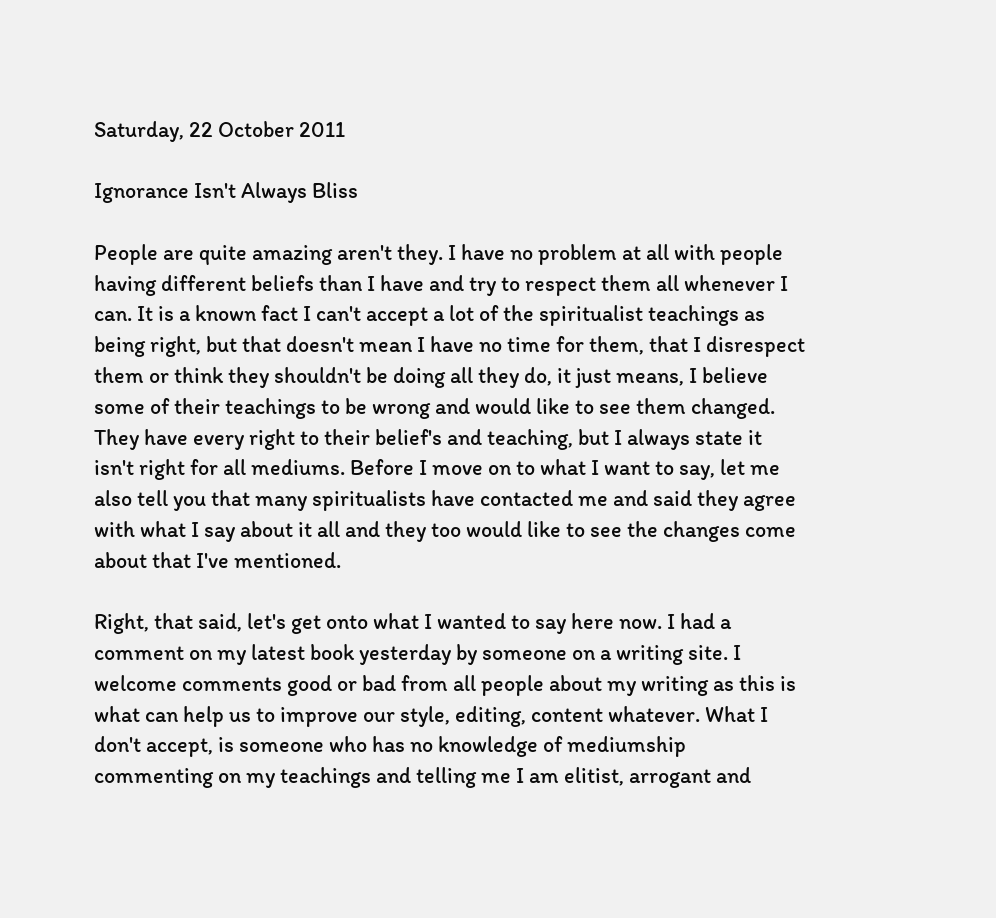Saturday, 22 October 2011

Ignorance Isn't Always Bliss

People are quite amazing aren't they. I have no problem at all with people having different beliefs than I have and try to respect them all whenever I can. It is a known fact I can't accept a lot of the spiritualist teachings as being right, but that doesn't mean I have no time for them, that I disrespect them or think they shouldn't be doing all they do, it just means, I believe some of their teachings to be wrong and would like to see them changed. They have every right to their belief's and teaching, but I always state it isn't right for all mediums. Before I move on to what I want to say, let me also tell you that many spiritualists have contacted me and said they agree with what I say about it all and they too would like to see the changes come about that I've mentioned.

Right, that said, let's get onto what I wanted to say here now. I had a comment on my latest book yesterday by someone on a writing site. I welcome comments good or bad from all people about my writing as this is what can help us to improve our style, editing, content whatever. What I don't accept, is someone who has no knowledge of mediumship commenting on my teachings and telling me I am elitist, arrogant and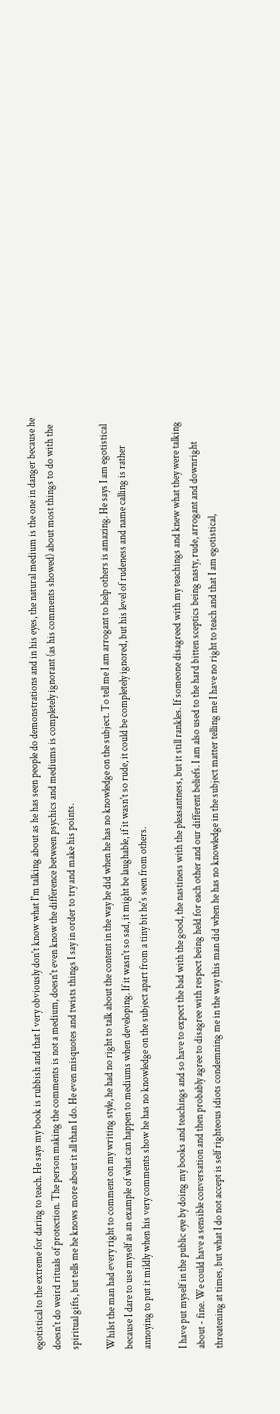egotistical to the extreme for daring to teach. He says my book is rubbish and that I very obviously don't know what I'm talking about as he has seen people do demonstrations and in his eyes, the natural medium is the one in danger because he doesn't do weird rituals of protection. The person making the comments is not a medium, doesn't even know the difference between psychics and mediums is completely ignorant (as his comments showed) about most things to do with the spiritual gifts, but tells me he knows more about it all than I do. He even misquotes and twists things I say in order to try and make his points.

Whilst the man had every right to comment on my writing style, he had no right to talk about the content in the way he did when he has no knowledge on the subject. To tell me I am arrogant to help others is amazing. He says I am egotistical because I dare to use myself as an example of what can happen to mediums when developing. If it wasn't so sad, it might be laughable, if it wasn't so rude, it could be completely ignored, but his level of rudeness and name calling is rather annoying to put it mildly when his very comments show he has no knowledge on the subject apart from a tiny bit he's seen from others.

I have put myself in the public eye by doing my books and teachings and so have to expect the bad with the good, the nastiness with the pleasantness, but it still rankles. If someone disagreed with my teachings and knew what they were talking about - fine. We could have a sensible conversation and then probably agree to disagree with respect being held for each other and our different beliefs. I am also used to the hard bitten sceptics being nasty, rude, arrogant and downright threatening at times, but what I do not accept is self righteous idiots condemning me in the way this man did when he has no knowledge in the subject matter telling me I have no right to teach and that I am egotistical,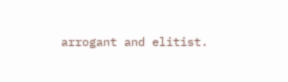arrogant and elitist.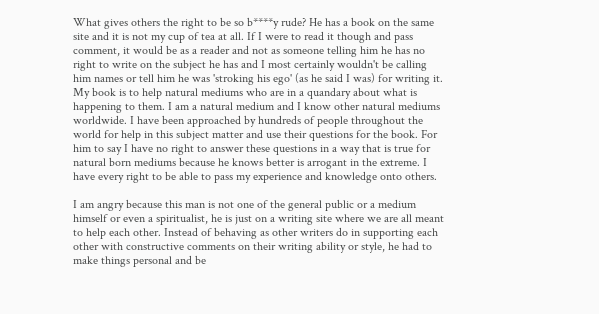What gives others the right to be so b****y rude? He has a book on the same site and it is not my cup of tea at all. If I were to read it though and pass comment, it would be as a reader and not as someone telling him he has no right to write on the subject he has and I most certainly wouldn't be calling him names or tell him he was 'stroking his ego' (as he said I was) for writing it. My book is to help natural mediums who are in a quandary about what is happening to them. I am a natural medium and I know other natural mediums worldwide. I have been approached by hundreds of people throughout the world for help in this subject matter and use their questions for the book. For him to say I have no right to answer these questions in a way that is true for natural born mediums because he knows better is arrogant in the extreme. I have every right to be able to pass my experience and knowledge onto others.

I am angry because this man is not one of the general public or a medium himself or even a spiritualist, he is just on a writing site where we are all meant to help each other. Instead of behaving as other writers do in supporting each other with constructive comments on their writing ability or style, he had to make things personal and be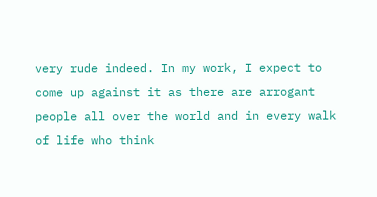very rude indeed. In my work, I expect to come up against it as there are arrogant people all over the world and in every walk of life who think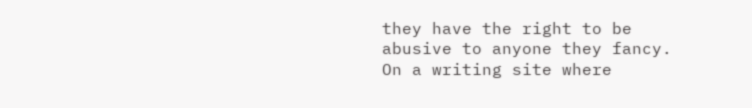they have the right to be abusive to anyone they fancy. On a writing site where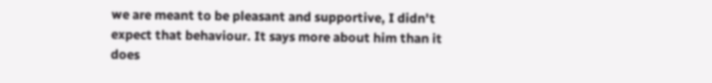we are meant to be pleasant and supportive, I didn't expect that behaviour. It says more about him than it does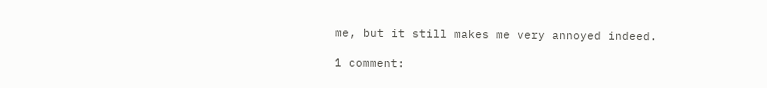me, but it still makes me very annoyed indeed.

1 comment: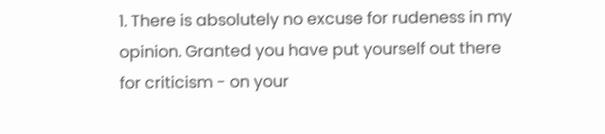1. There is absolutely no excuse for rudeness in my opinion. Granted you have put yourself out there for criticism - on your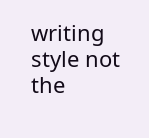writing style not the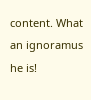content. What an ignoramus he is!